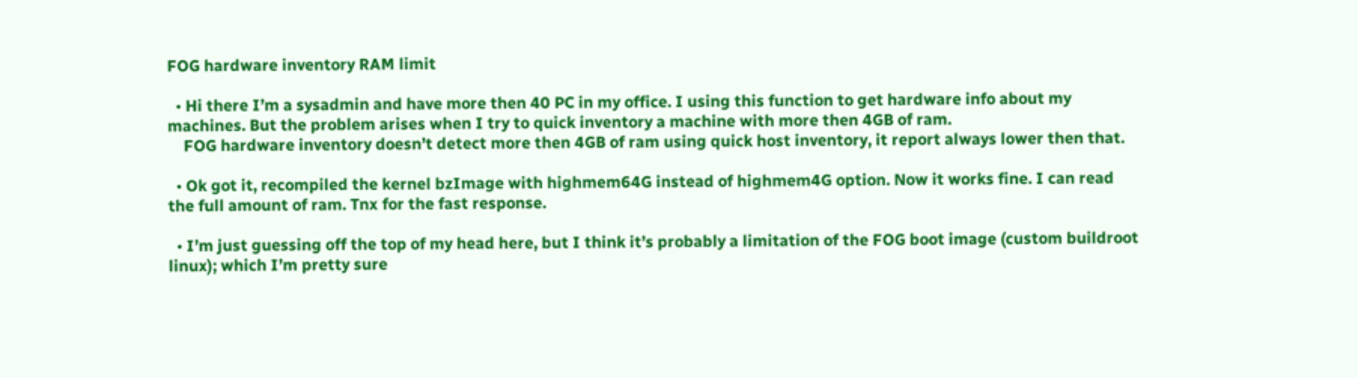FOG hardware inventory RAM limit

  • Hi there I’m a sysadmin and have more then 40 PC in my office. I using this function to get hardware info about my machines. But the problem arises when I try to quick inventory a machine with more then 4GB of ram.
    FOG hardware inventory doesn’t detect more then 4GB of ram using quick host inventory, it report always lower then that.

  • Ok got it, recompiled the kernel bzImage with highmem64G instead of highmem4G option. Now it works fine. I can read the full amount of ram. Tnx for the fast response.

  • I’m just guessing off the top of my head here, but I think it’s probably a limitation of the FOG boot image (custom buildroot linux); which I’m pretty sure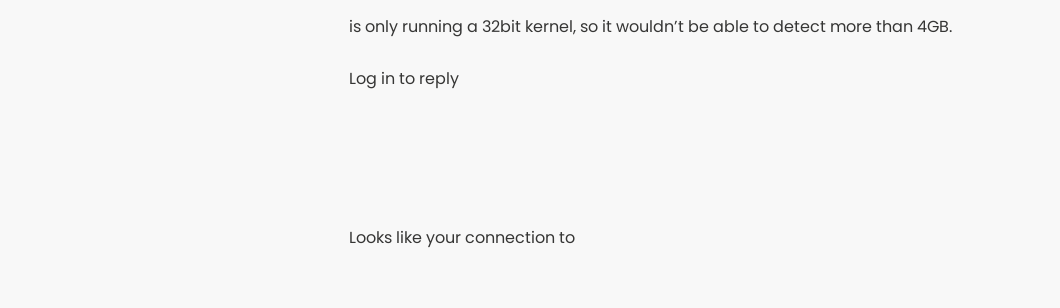is only running a 32bit kernel, so it wouldn’t be able to detect more than 4GB.

Log in to reply





Looks like your connection to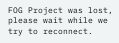FOG Project was lost, please wait while we try to reconnect.